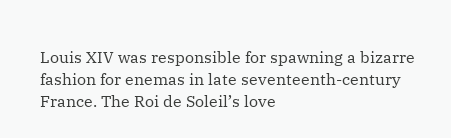Louis XIV was responsible for spawning a bizarre fashion for enemas in late seventeenth-century France. The Roi de Soleil’s love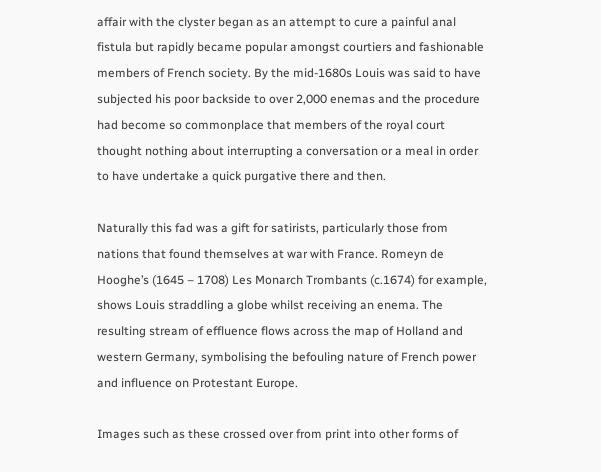affair with the clyster began as an attempt to cure a painful anal fistula but rapidly became popular amongst courtiers and fashionable members of French society. By the mid-1680s Louis was said to have subjected his poor backside to over 2,000 enemas and the procedure had become so commonplace that members of the royal court thought nothing about interrupting a conversation or a meal in order to have undertake a quick purgative there and then.

Naturally this fad was a gift for satirists, particularly those from nations that found themselves at war with France. Romeyn de Hooghe’s (1645 – 1708) Les Monarch Trombants (c.1674) for example, shows Louis straddling a globe whilst receiving an enema. The resulting stream of effluence flows across the map of Holland and western Germany, symbolising the befouling nature of French power and influence on Protestant Europe.

Images such as these crossed over from print into other forms of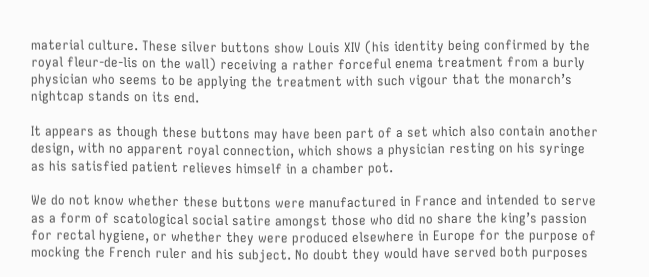material culture. These silver buttons show Louis XIV (his identity being confirmed by the royal fleur-de-lis on the wall) receiving a rather forceful enema treatment from a burly physician who seems to be applying the treatment with such vigour that the monarch’s nightcap stands on its end.

It appears as though these buttons may have been part of a set which also contain another design, with no apparent royal connection, which shows a physician resting on his syringe as his satisfied patient relieves himself in a chamber pot.

We do not know whether these buttons were manufactured in France and intended to serve as a form of scatological social satire amongst those who did no share the king’s passion for rectal hygiene, or whether they were produced elsewhere in Europe for the purpose of mocking the French ruler and his subject. No doubt they would have served both purposes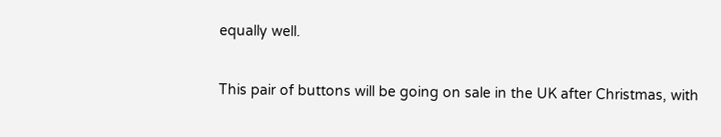equally well.

This pair of buttons will be going on sale in the UK after Christmas, with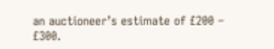an auctioneer’s estimate of £200 – £300.